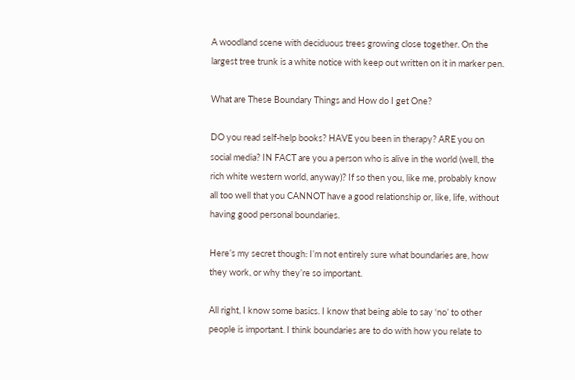A woodland scene with deciduous trees growing close together. On the largest tree trunk is a white notice with keep out written on it in marker pen.

What are These Boundary Things and How do I get One?

DO you read self-help books? HAVE you been in therapy? ARE you on social media? IN FACT are you a person who is alive in the world (well, the rich white western world, anyway)? If so then you, like me, probably know all too well that you CANNOT have a good relationship or, like, life, without having good personal boundaries.

Here’s my secret though: I’m not entirely sure what boundaries are, how they work, or why they’re so important.

All right, I know some basics. I know that being able to say ‘no’ to other people is important. I think boundaries are to do with how you relate to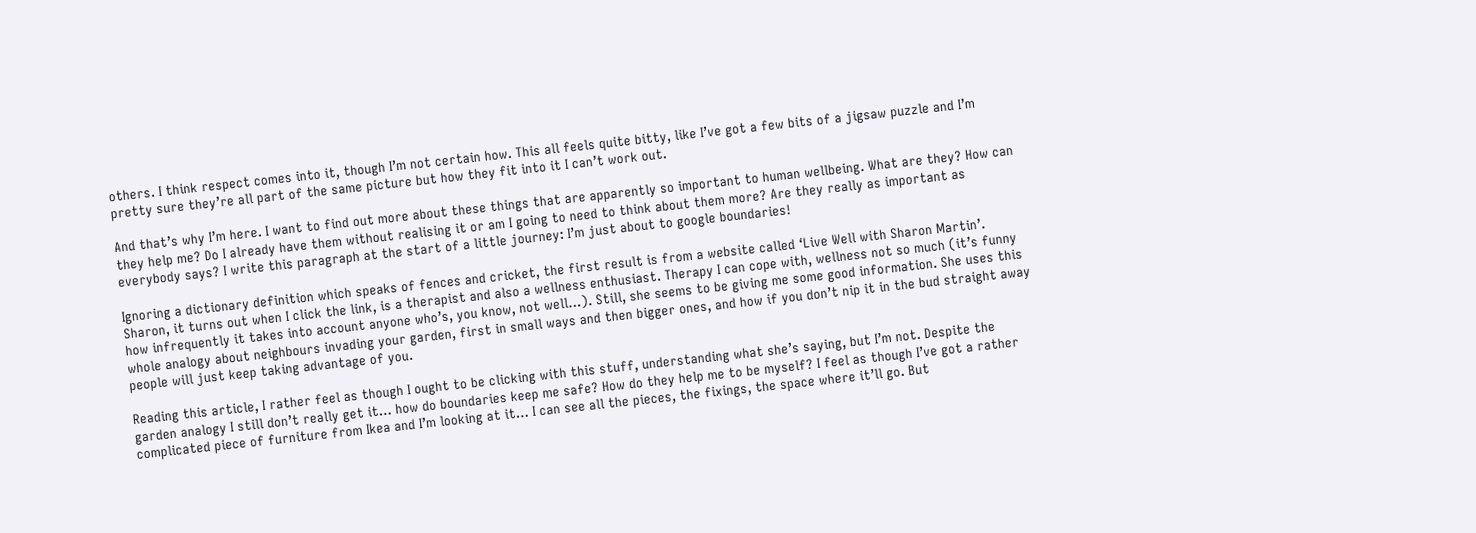others. I think respect comes into it, though I’m not certain how. This all feels quite bitty, like I’ve got a few bits of a jigsaw puzzle and I’m pretty sure they’re all part of the same picture but how they fit into it I can’t work out.

And that’s why I’m here. I want to find out more about these things that are apparently so important to human wellbeing. What are they? How can they help me? Do I already have them without realising it or am I going to need to think about them more? Are they really as important as everybody says? I write this paragraph at the start of a little journey: I’m just about to google boundaries!

Ignoring a dictionary definition which speaks of fences and cricket, the first result is from a website called ‘Live Well with Sharon Martin’. Sharon, it turns out when I click the link, is a therapist and also a wellness enthusiast. Therapy I can cope with, wellness not so much (it’s funny how infrequently it takes into account anyone who’s, you know, not well…). Still, she seems to be giving me some good information. She uses this whole analogy about neighbours invading your garden, first in small ways and then bigger ones, and how if you don’t nip it in the bud straight away people will just keep taking advantage of you.

Reading this article, I rather feel as though I ought to be clicking with this stuff, understanding what she’s saying, but I’m not. Despite the garden analogy I still don’t really get it… how do boundaries keep me safe? How do they help me to be myself? I feel as though I’ve got a rather complicated piece of furniture from Ikea and I’m looking at it… I can see all the pieces, the fixings, the space where it’ll go. But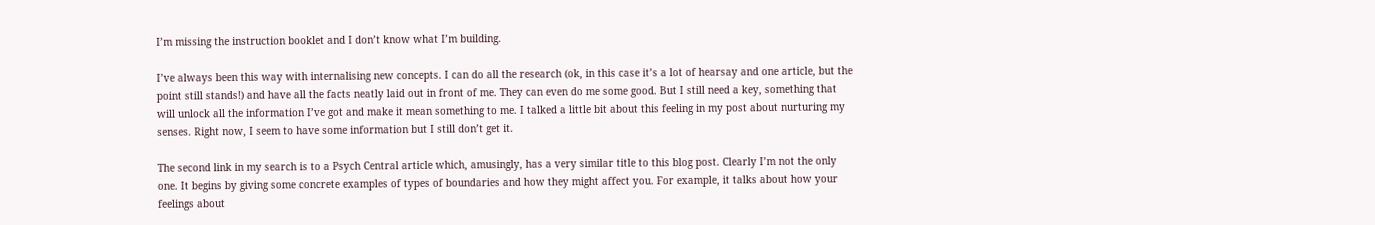I’m missing the instruction booklet and I don’t know what I’m building.

I’ve always been this way with internalising new concepts. I can do all the research (ok, in this case it’s a lot of hearsay and one article, but the point still stands!) and have all the facts neatly laid out in front of me. They can even do me some good. But I still need a key, something that will unlock all the information I’ve got and make it mean something to me. I talked a little bit about this feeling in my post about nurturing my senses. Right now, I seem to have some information but I still don’t get it.

The second link in my search is to a Psych Central article which, amusingly, has a very similar title to this blog post. Clearly I’m not the only one. It begins by giving some concrete examples of types of boundaries and how they might affect you. For example, it talks about how your feelings about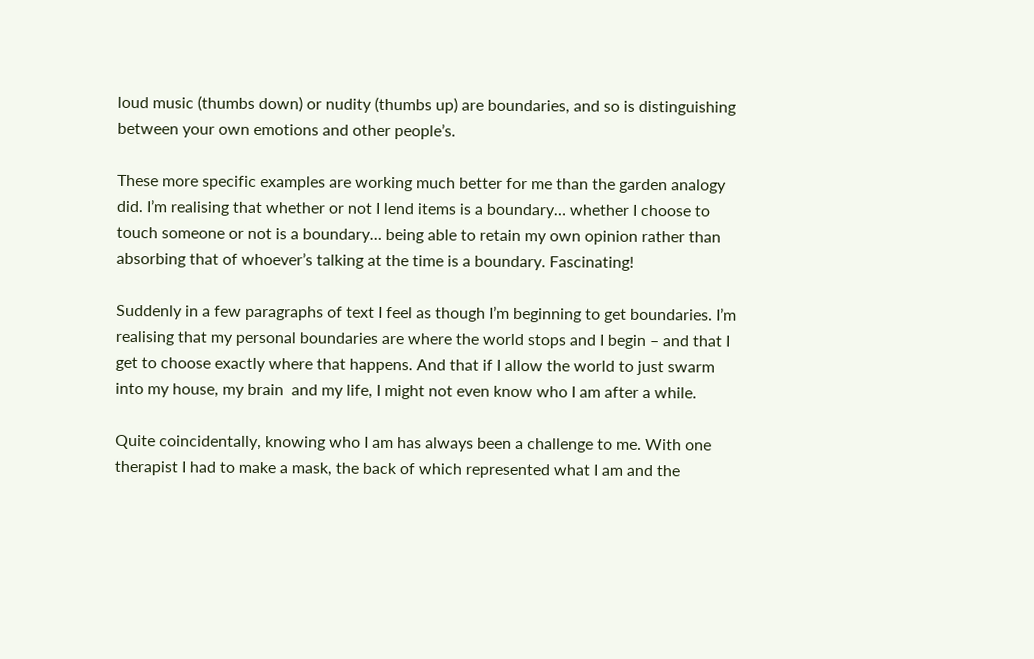loud music (thumbs down) or nudity (thumbs up) are boundaries, and so is distinguishing between your own emotions and other people’s.

These more specific examples are working much better for me than the garden analogy did. I’m realising that whether or not I lend items is a boundary… whether I choose to touch someone or not is a boundary… being able to retain my own opinion rather than absorbing that of whoever’s talking at the time is a boundary. Fascinating!

Suddenly in a few paragraphs of text I feel as though I’m beginning to get boundaries. I’m realising that my personal boundaries are where the world stops and I begin – and that I get to choose exactly where that happens. And that if I allow the world to just swarm into my house, my brain  and my life, I might not even know who I am after a while.

Quite coincidentally, knowing who I am has always been a challenge to me. With one therapist I had to make a mask, the back of which represented what I am and the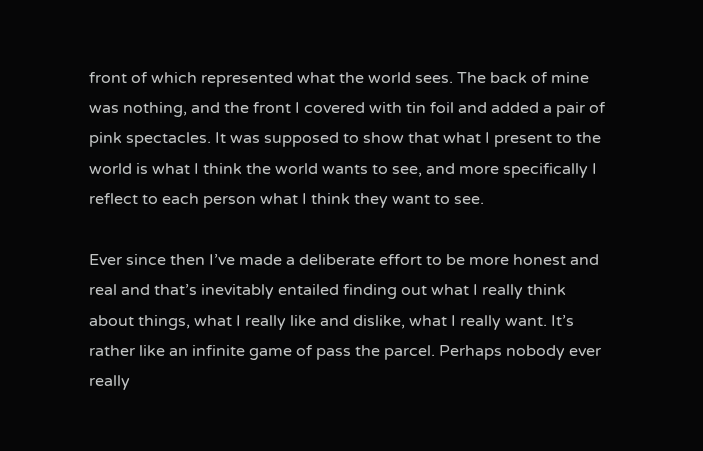front of which represented what the world sees. The back of mine was nothing, and the front I covered with tin foil and added a pair of pink spectacles. It was supposed to show that what I present to the world is what I think the world wants to see, and more specifically I reflect to each person what I think they want to see.

Ever since then I’ve made a deliberate effort to be more honest and real and that’s inevitably entailed finding out what I really think about things, what I really like and dislike, what I really want. It’s rather like an infinite game of pass the parcel. Perhaps nobody ever really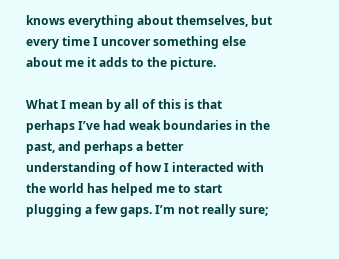knows everything about themselves, but every time I uncover something else about me it adds to the picture.

What I mean by all of this is that perhaps I’ve had weak boundaries in the past, and perhaps a better understanding of how I interacted with the world has helped me to start plugging a few gaps. I’m not really sure;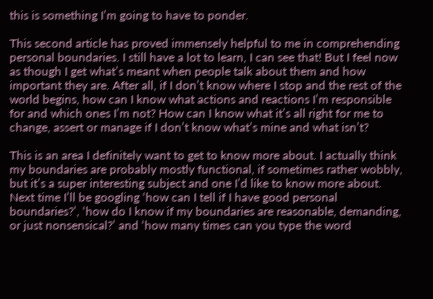this is something I’m going to have to ponder.

This second article has proved immensely helpful to me in comprehending personal boundaries. I still have a lot to learn, I can see that! But I feel now as though I get what’s meant when people talk about them and how important they are. After all, if I don’t know where I stop and the rest of the world begins, how can I know what actions and reactions I’m responsible for and which ones I’m not? How can I know what it’s all right for me to change, assert or manage if I don’t know what’s mine and what isn’t?

This is an area I definitely want to get to know more about. I actually think my boundaries are probably mostly functional, if sometimes rather wobbly, but it’s a super interesting subject and one I’d like to know more about. Next time I’ll be googling ‘how can I tell if I have good personal boundaries?’, ‘how do I know if my boundaries are reasonable, demanding, or just nonsensical?’ and ‘how many times can you type the word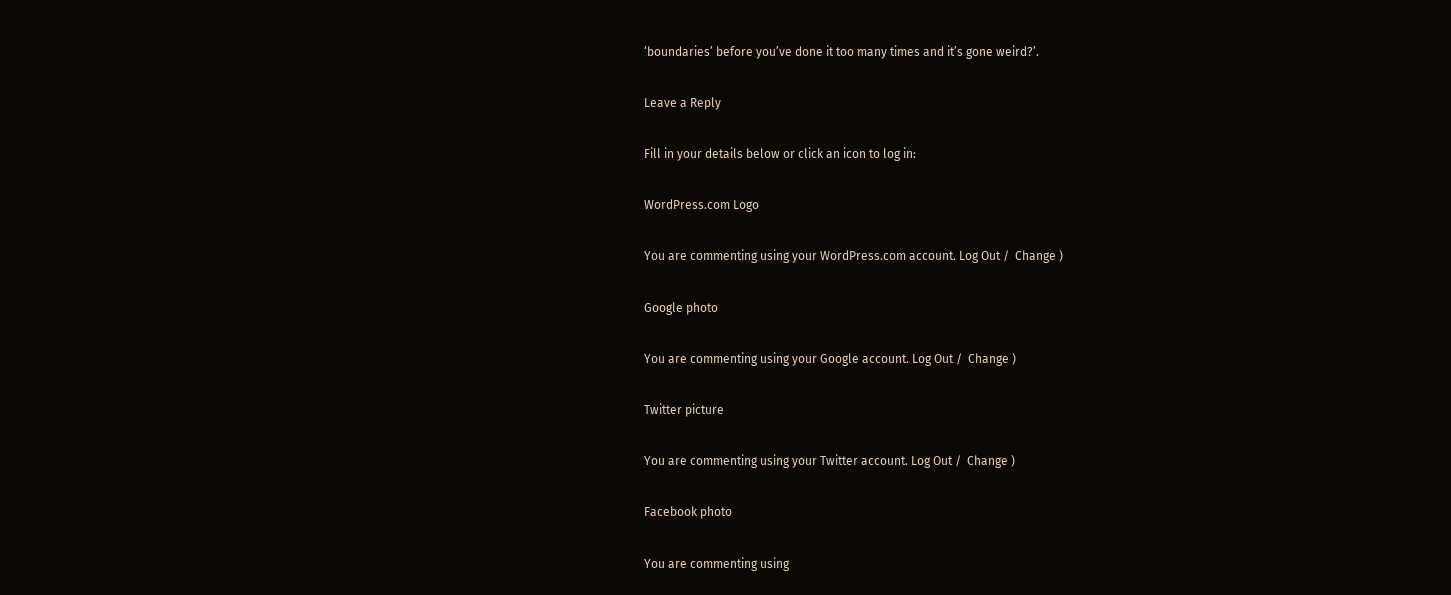‘boundaries’ before you’ve done it too many times and it’s gone weird?’.

Leave a Reply

Fill in your details below or click an icon to log in:

WordPress.com Logo

You are commenting using your WordPress.com account. Log Out /  Change )

Google photo

You are commenting using your Google account. Log Out /  Change )

Twitter picture

You are commenting using your Twitter account. Log Out /  Change )

Facebook photo

You are commenting using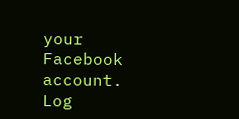your Facebook account. Log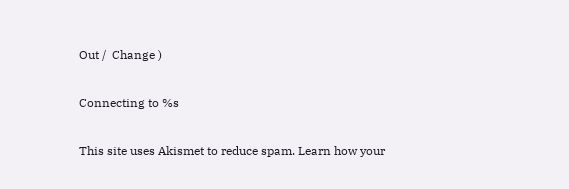Out /  Change )

Connecting to %s

This site uses Akismet to reduce spam. Learn how your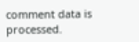comment data is processed.